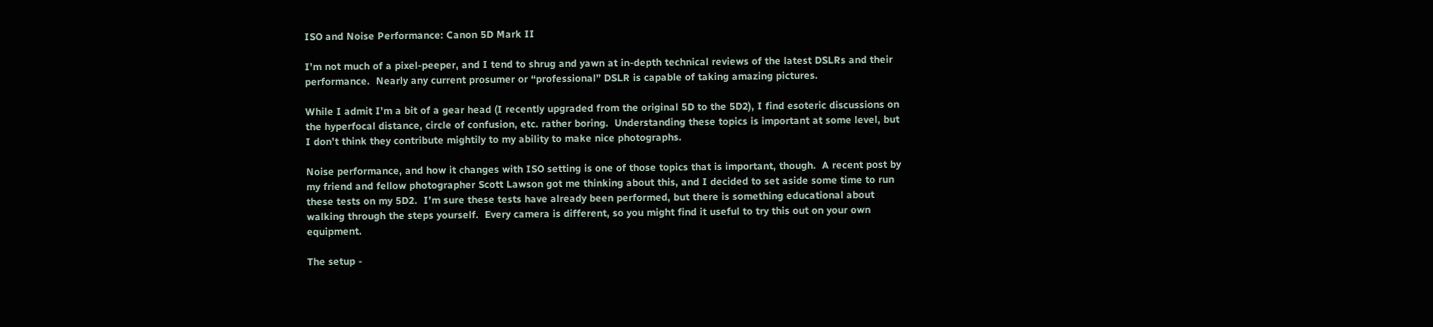ISO and Noise Performance: Canon 5D Mark II

I’m not much of a pixel-peeper, and I tend to shrug and yawn at in-depth technical reviews of the latest DSLRs and their performance.  Nearly any current prosumer or “professional” DSLR is capable of taking amazing pictures.

While I admit I’m a bit of a gear head (I recently upgraded from the original 5D to the 5D2), I find esoteric discussions on the hyperfocal distance, circle of confusion, etc. rather boring.  Understanding these topics is important at some level, but I don’t think they contribute mightily to my ability to make nice photographs.

Noise performance, and how it changes with ISO setting is one of those topics that is important, though.  A recent post by my friend and fellow photographer Scott Lawson got me thinking about this, and I decided to set aside some time to run these tests on my 5D2.  I’m sure these tests have already been performed, but there is something educational about walking through the steps yourself.  Every camera is different, so you might find it useful to try this out on your own equipment.

The setup -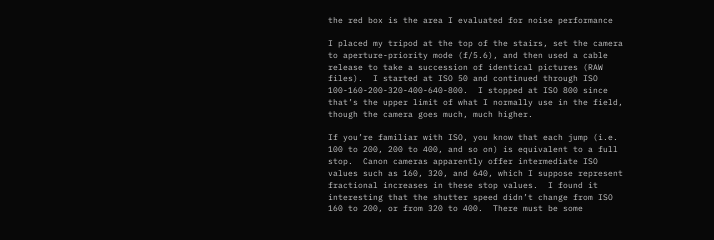the red box is the area I evaluated for noise performance

I placed my tripod at the top of the stairs, set the camera to aperture-priority mode (f/5.6), and then used a cable release to take a succession of identical pictures (RAW files).  I started at ISO 50 and continued through ISO 100-160-200-320-400-640-800.  I stopped at ISO 800 since that’s the upper limit of what I normally use in the field, though the camera goes much, much higher.

If you’re familiar with ISO, you know that each jump (i.e. 100 to 200, 200 to 400, and so on) is equivalent to a full stop.  Canon cameras apparently offer intermediate ISO values such as 160, 320, and 640, which I suppose represent fractional increases in these stop values.  I found it interesting that the shutter speed didn’t change from ISO 160 to 200, or from 320 to 400.  There must be some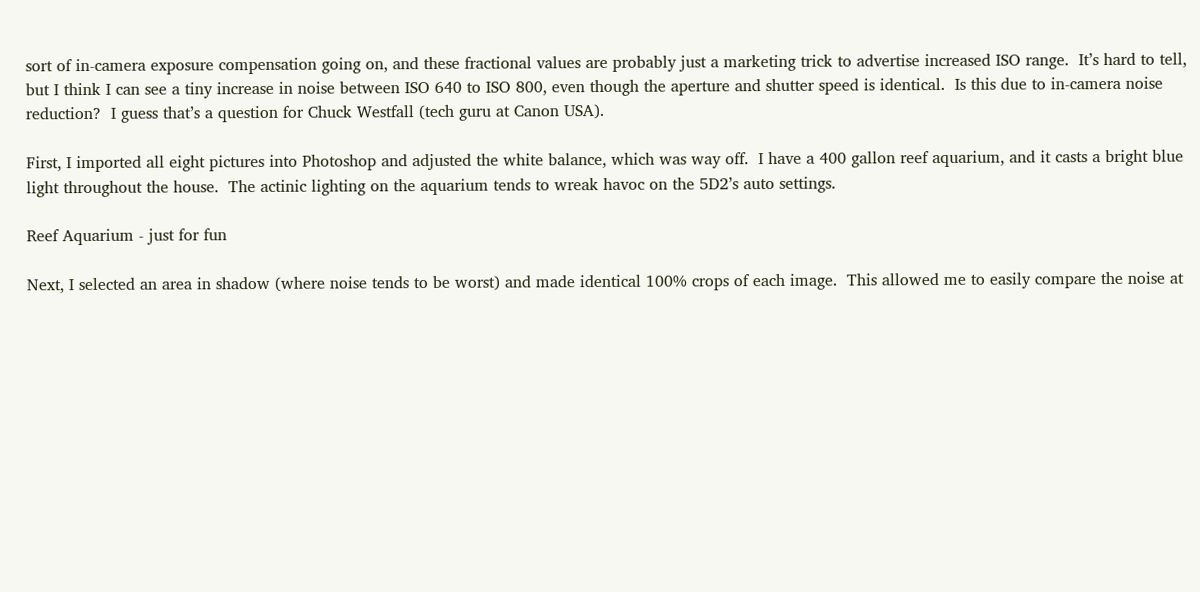sort of in-camera exposure compensation going on, and these fractional values are probably just a marketing trick to advertise increased ISO range.  It’s hard to tell, but I think I can see a tiny increase in noise between ISO 640 to ISO 800, even though the aperture and shutter speed is identical.  Is this due to in-camera noise reduction?  I guess that’s a question for Chuck Westfall (tech guru at Canon USA).

First, I imported all eight pictures into Photoshop and adjusted the white balance, which was way off.  I have a 400 gallon reef aquarium, and it casts a bright blue light throughout the house.  The actinic lighting on the aquarium tends to wreak havoc on the 5D2’s auto settings.

Reef Aquarium - just for fun

Next, I selected an area in shadow (where noise tends to be worst) and made identical 100% crops of each image.  This allowed me to easily compare the noise at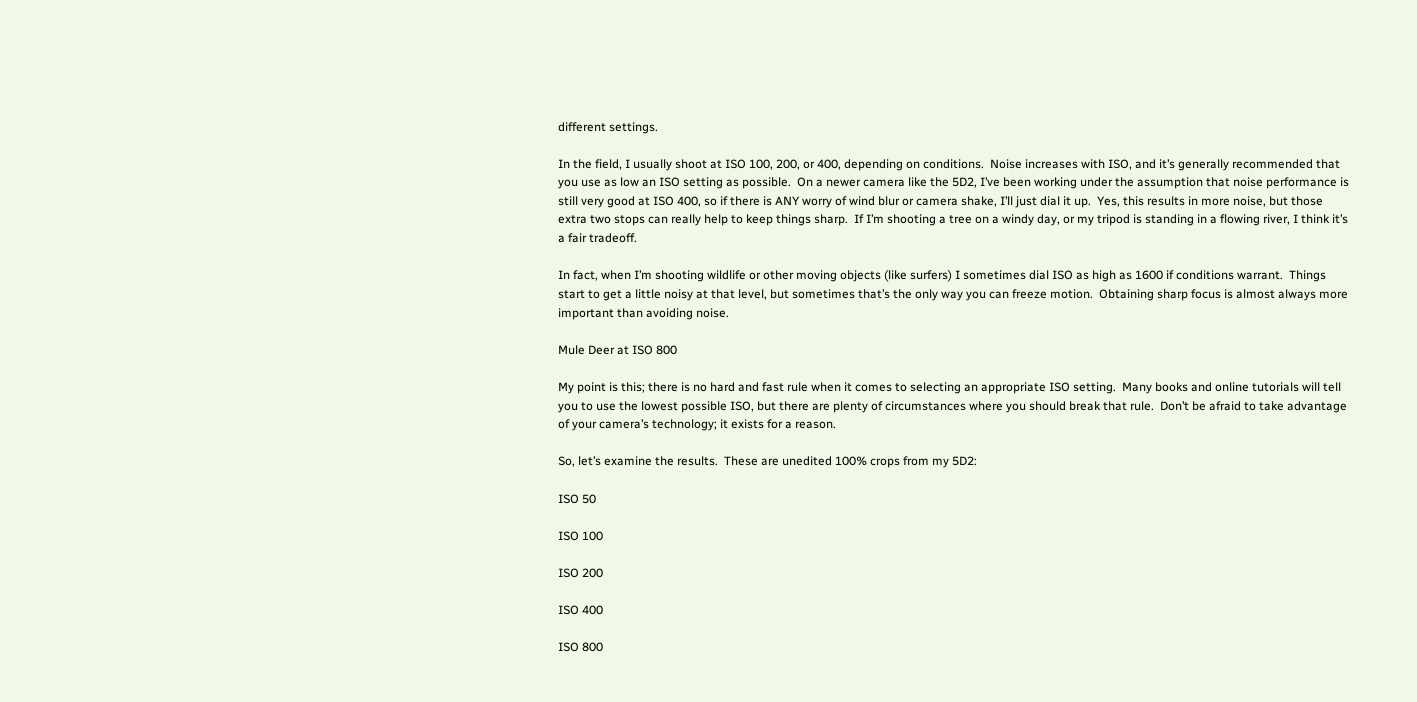different settings.

In the field, I usually shoot at ISO 100, 200, or 400, depending on conditions.  Noise increases with ISO, and it’s generally recommended that you use as low an ISO setting as possible.  On a newer camera like the 5D2, I’ve been working under the assumption that noise performance is still very good at ISO 400, so if there is ANY worry of wind blur or camera shake, I’ll just dial it up.  Yes, this results in more noise, but those extra two stops can really help to keep things sharp.  If I’m shooting a tree on a windy day, or my tripod is standing in a flowing river, I think it’s a fair tradeoff.

In fact, when I’m shooting wildlife or other moving objects (like surfers) I sometimes dial ISO as high as 1600 if conditions warrant.  Things start to get a little noisy at that level, but sometimes that’s the only way you can freeze motion.  Obtaining sharp focus is almost always more important than avoiding noise.

Mule Deer at ISO 800

My point is this; there is no hard and fast rule when it comes to selecting an appropriate ISO setting.  Many books and online tutorials will tell you to use the lowest possible ISO, but there are plenty of circumstances where you should break that rule.  Don’t be afraid to take advantage of your camera’s technology; it exists for a reason.

So, let’s examine the results.  These are unedited 100% crops from my 5D2:

ISO 50

ISO 100

ISO 200

ISO 400

ISO 800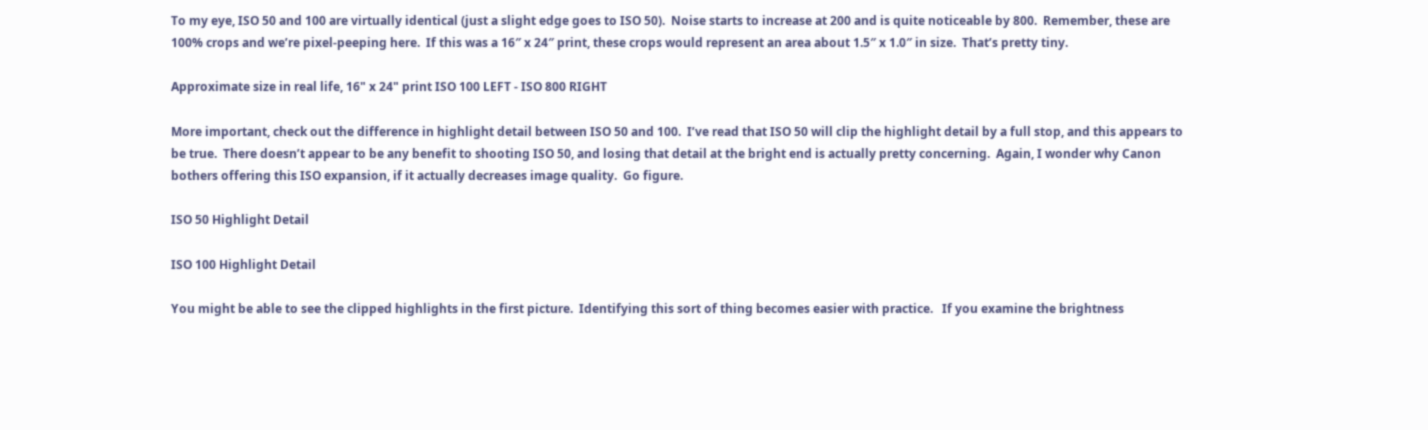To my eye, ISO 50 and 100 are virtually identical (just a slight edge goes to ISO 50).  Noise starts to increase at 200 and is quite noticeable by 800.  Remember, these are 100% crops and we’re pixel-peeping here.  If this was a 16″ x 24″ print, these crops would represent an area about 1.5″ x 1.0″ in size.  That’s pretty tiny.

Approximate size in real life, 16" x 24" print ISO 100 LEFT - ISO 800 RIGHT

More important, check out the difference in highlight detail between ISO 50 and 100.  I’ve read that ISO 50 will clip the highlight detail by a full stop, and this appears to be true.  There doesn’t appear to be any benefit to shooting ISO 50, and losing that detail at the bright end is actually pretty concerning.  Again, I wonder why Canon bothers offering this ISO expansion, if it actually decreases image quality.  Go figure.

ISO 50 Highlight Detail

ISO 100 Highlight Detail

You might be able to see the clipped highlights in the first picture.  Identifying this sort of thing becomes easier with practice.   If you examine the brightness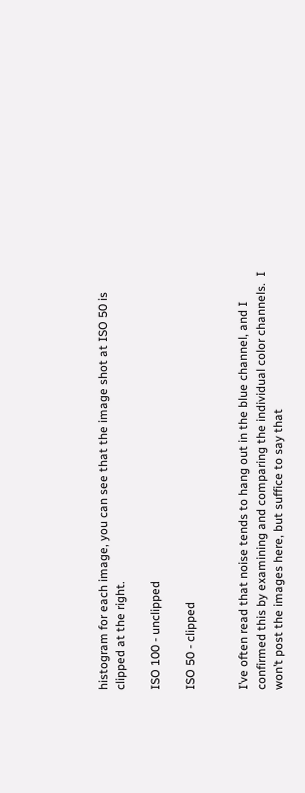histogram for each image, you can see that the image shot at ISO 50 is clipped at the right.

ISO 100 - unclipped

ISO 50 - clipped


I’ve often read that noise tends to hang out in the blue channel, and I confirmed this by examining and comparing the individual color channels.  I won’t post the images here, but suffice to say that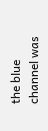the blue channel was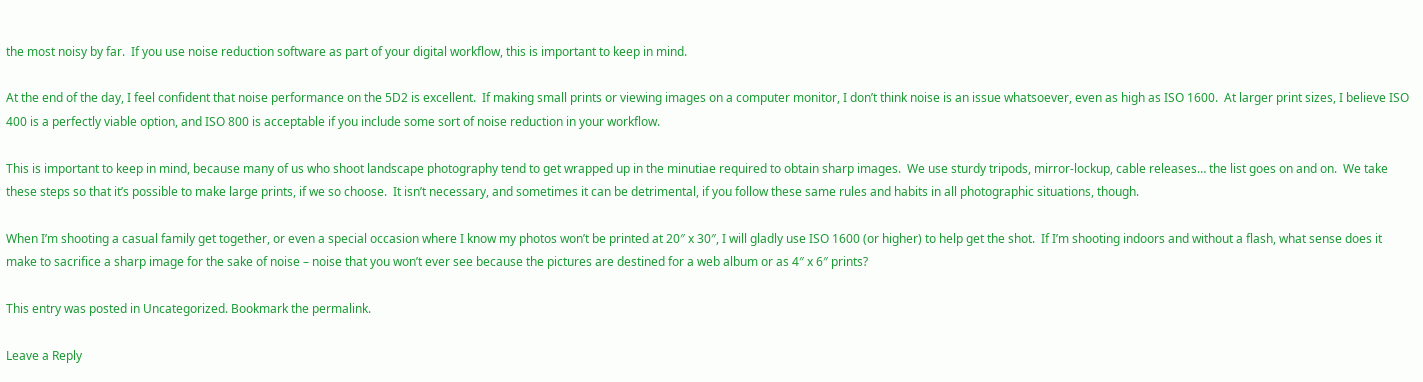the most noisy by far.  If you use noise reduction software as part of your digital workflow, this is important to keep in mind.

At the end of the day, I feel confident that noise performance on the 5D2 is excellent.  If making small prints or viewing images on a computer monitor, I don’t think noise is an issue whatsoever, even as high as ISO 1600.  At larger print sizes, I believe ISO 400 is a perfectly viable option, and ISO 800 is acceptable if you include some sort of noise reduction in your workflow.

This is important to keep in mind, because many of us who shoot landscape photography tend to get wrapped up in the minutiae required to obtain sharp images.  We use sturdy tripods, mirror-lockup, cable releases… the list goes on and on.  We take these steps so that it’s possible to make large prints, if we so choose.  It isn’t necessary, and sometimes it can be detrimental, if you follow these same rules and habits in all photographic situations, though.

When I’m shooting a casual family get together, or even a special occasion where I know my photos won’t be printed at 20″ x 30″, I will gladly use ISO 1600 (or higher) to help get the shot.  If I’m shooting indoors and without a flash, what sense does it make to sacrifice a sharp image for the sake of noise – noise that you won’t ever see because the pictures are destined for a web album or as 4″ x 6″ prints?

This entry was posted in Uncategorized. Bookmark the permalink.

Leave a Reply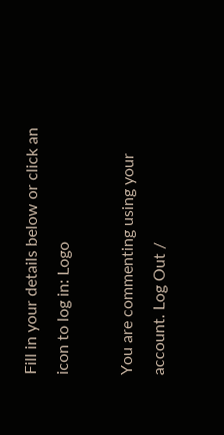Fill in your details below or click an icon to log in: Logo

You are commenting using your account. Log Out /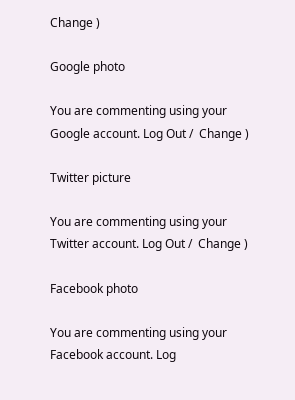Change )

Google photo

You are commenting using your Google account. Log Out /  Change )

Twitter picture

You are commenting using your Twitter account. Log Out /  Change )

Facebook photo

You are commenting using your Facebook account. Log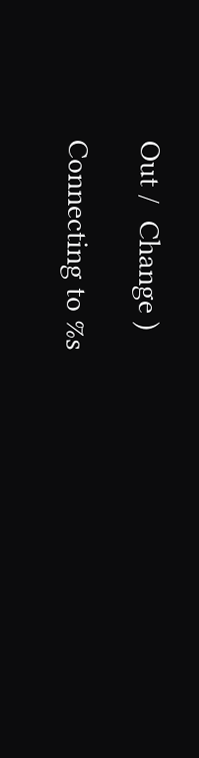Out /  Change )

Connecting to %s